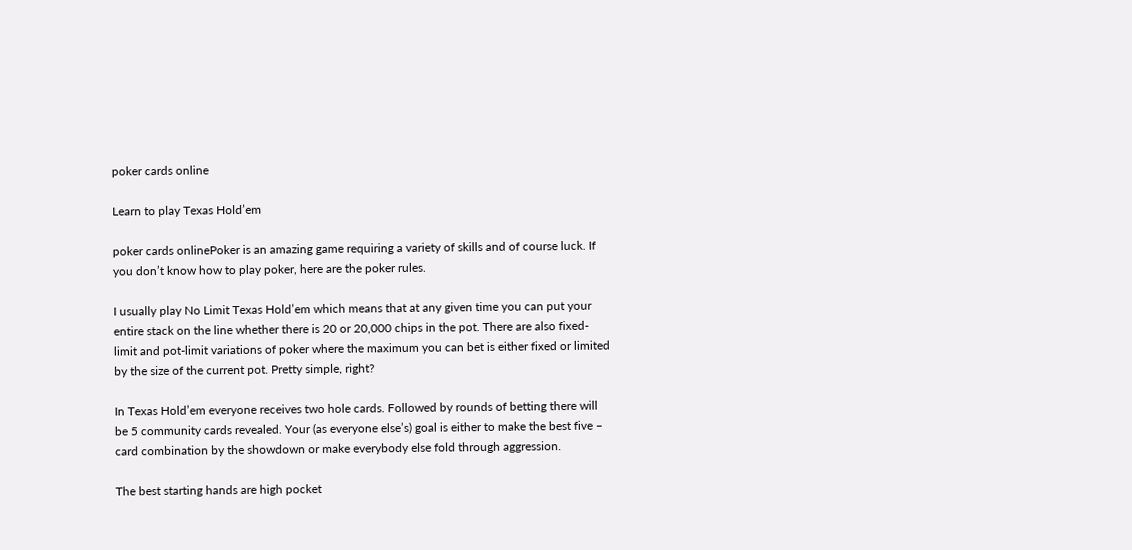poker cards online

Learn to play Texas Hold’em

poker cards onlinePoker is an amazing game requiring a variety of skills and of course luck. If you don’t know how to play poker, here are the poker rules.

I usually play No Limit Texas Hold’em which means that at any given time you can put your entire stack on the line whether there is 20 or 20,000 chips in the pot. There are also fixed-limit and pot-limit variations of poker where the maximum you can bet is either fixed or limited by the size of the current pot. Pretty simple, right?

In Texas Hold’em everyone receives two hole cards. Followed by rounds of betting there will be 5 community cards revealed. Your (as everyone else’s) goal is either to make the best five – card combination by the showdown or make everybody else fold through aggression.

The best starting hands are high pocket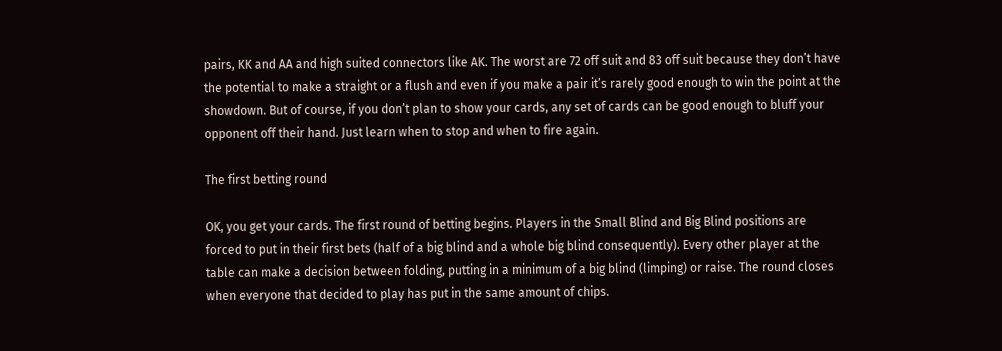pairs, KK and AA and high suited connectors like AK. The worst are 72 off suit and 83 off suit because they don’t have the potential to make a straight or a flush and even if you make a pair it’s rarely good enough to win the point at the showdown. But of course, if you don’t plan to show your cards, any set of cards can be good enough to bluff your opponent off their hand. Just learn when to stop and when to fire again.

The first betting round

OK, you get your cards. The first round of betting begins. Players in the Small Blind and Big Blind positions are forced to put in their first bets (half of a big blind and a whole big blind consequently). Every other player at the table can make a decision between folding, putting in a minimum of a big blind (limping) or raise. The round closes when everyone that decided to play has put in the same amount of chips.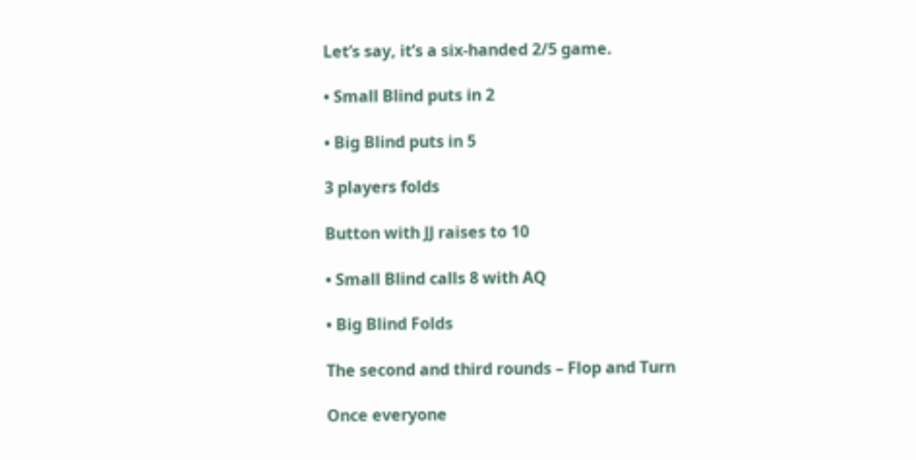Let’s say, it’s a six-handed 2/5 game.

• Small Blind puts in 2

• Big Blind puts in 5

3 players folds

Button with JJ raises to 10

• Small Blind calls 8 with AQ

• Big Blind Folds

The second and third rounds – Flop and Turn

Once everyone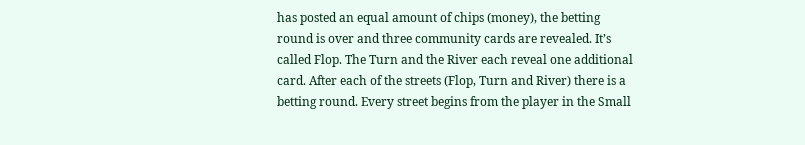has posted an equal amount of chips (money), the betting round is over and three community cards are revealed. It’s called Flop. The Turn and the River each reveal one additional card. After each of the streets (Flop, Turn and River) there is a betting round. Every street begins from the player in the Small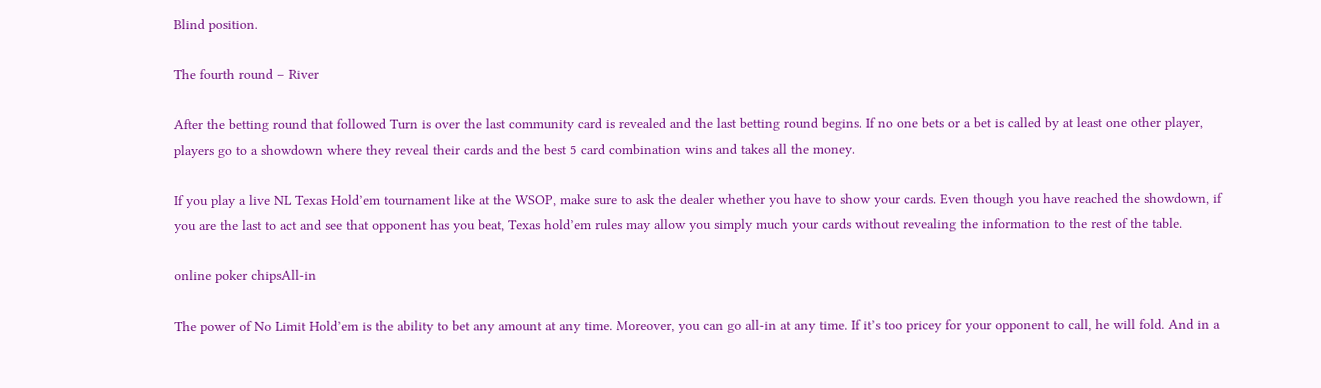Blind position.

The fourth round – River

After the betting round that followed Turn is over the last community card is revealed and the last betting round begins. If no one bets or a bet is called by at least one other player, players go to a showdown where they reveal their cards and the best 5 card combination wins and takes all the money.

If you play a live NL Texas Hold’em tournament like at the WSOP, make sure to ask the dealer whether you have to show your cards. Even though you have reached the showdown, if you are the last to act and see that opponent has you beat, Texas hold’em rules may allow you simply much your cards without revealing the information to the rest of the table.

online poker chipsAll-in

The power of No Limit Hold’em is the ability to bet any amount at any time. Moreover, you can go all-in at any time. If it’s too pricey for your opponent to call, he will fold. And in a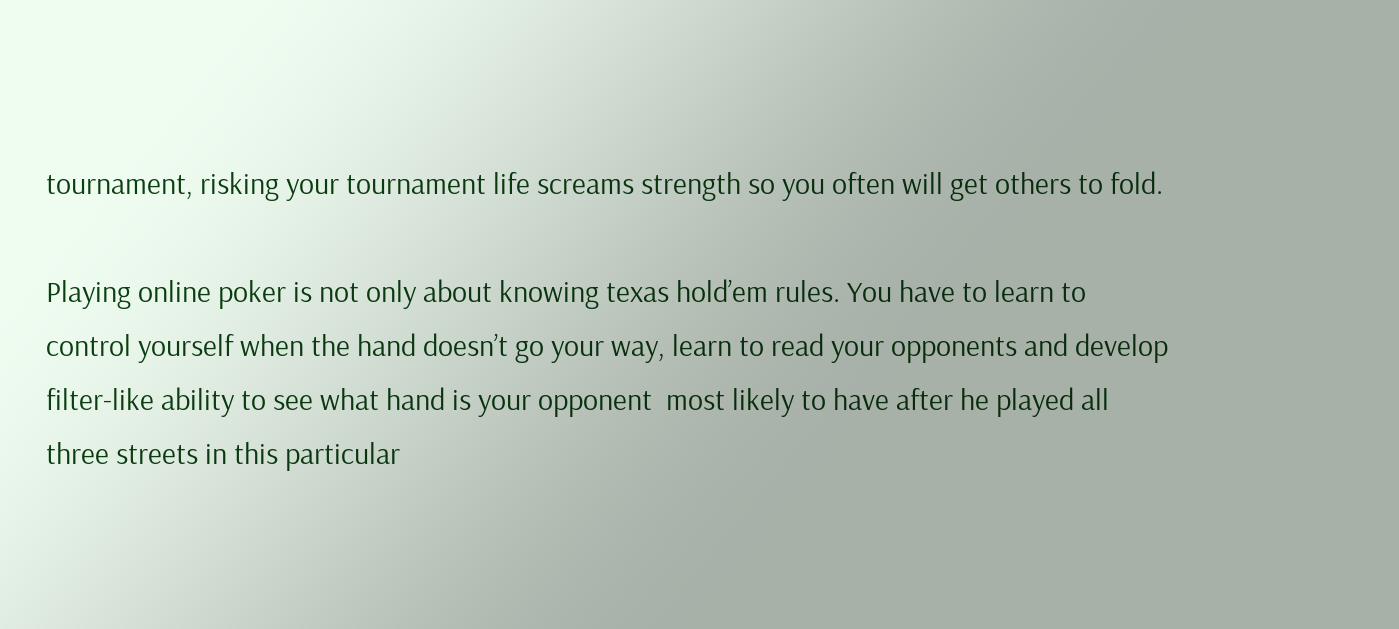tournament, risking your tournament life screams strength so you often will get others to fold.

Playing online poker is not only about knowing texas hold’em rules. You have to learn to control yourself when the hand doesn’t go your way, learn to read your opponents and develop filter-like ability to see what hand is your opponent  most likely to have after he played all three streets in this particular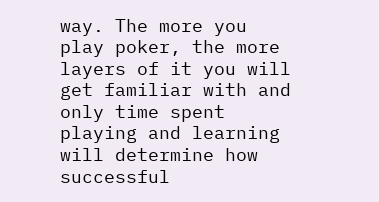way. The more you play poker, the more layers of it you will get familiar with and only time spent playing and learning will determine how successful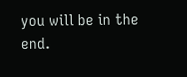you will be in the end.